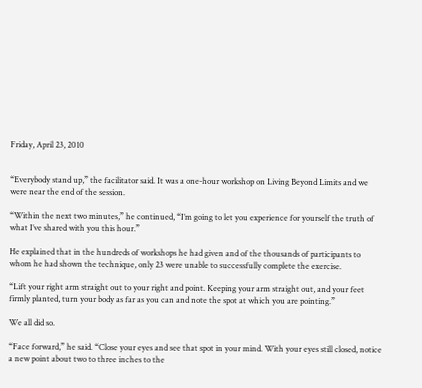Friday, April 23, 2010


“Everybody stand up,” the facilitator said. It was a one-hour workshop on Living Beyond Limits and we were near the end of the session.

“Within the next two minutes,” he continued, “I’m going to let you experience for yourself the truth of what I’ve shared with you this hour.”

He explained that in the hundreds of workshops he had given and of the thousands of participants to whom he had shown the technique, only 23 were unable to successfully complete the exercise.

“Lift your right arm straight out to your right and point. Keeping your arm straight out, and your feet firmly planted, turn your body as far as you can and note the spot at which you are pointing.”

We all did so.

“Face forward,” he said. “Close your eyes and see that spot in your mind. With your eyes still closed, notice a new point about two to three inches to the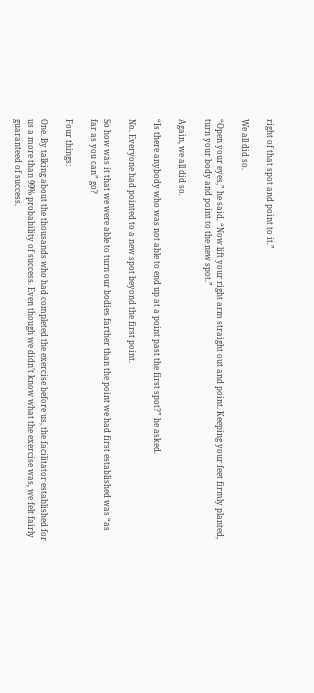right of that spot and point to it.”

We all did so.

“Open your eyes,” he said. “Now lift your right arm straight out and point. Keeping your feet firmly planted, turn your body and point to the new spot.”

Again, we all did so.

“Is there anybody who was not able to end up at a point past the first spot?” he asked.

No. Everyone had pointed to a new spot beyond the first point.

So how was it that we were able to turn our bodies farther than the point we had first established was “as far as you can” go?

Four things:

One. By talking about the thousands who had completed the exercise before us, the facilitator established for us a more than 99% probability of success. Even though we didn’t know what the exercise was, we felt fairly guaranteed of success.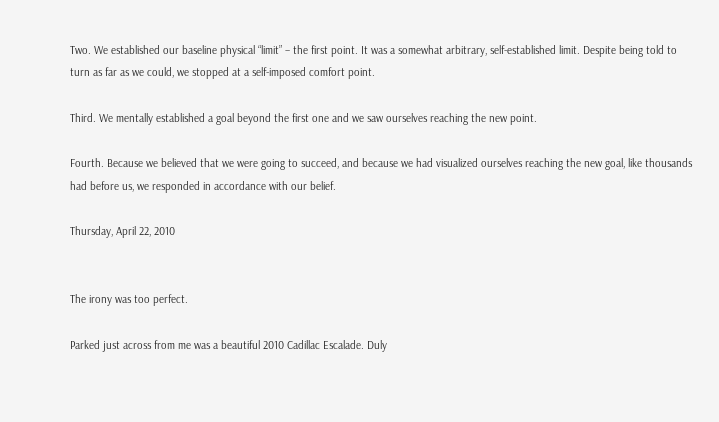Two. We established our baseline physical “limit” – the first point. It was a somewhat arbitrary, self-established limit. Despite being told to turn as far as we could, we stopped at a self-imposed comfort point.

Third. We mentally established a goal beyond the first one and we saw ourselves reaching the new point.

Fourth. Because we believed that we were going to succeed, and because we had visualized ourselves reaching the new goal, like thousands had before us, we responded in accordance with our belief.

Thursday, April 22, 2010


The irony was too perfect.

Parked just across from me was a beautiful 2010 Cadillac Escalade. Duly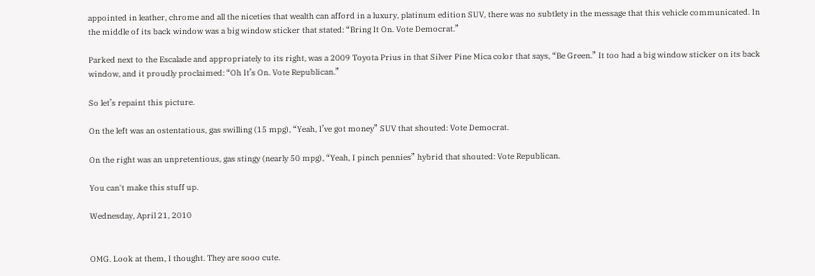appointed in leather, chrome and all the niceties that wealth can afford in a luxury, platinum edition SUV, there was no subtlety in the message that this vehicle communicated. In the middle of its back window was a big window sticker that stated: “Bring It On. Vote Democrat.”

Parked next to the Escalade and appropriately to its right, was a 2009 Toyota Prius in that Silver Pine Mica color that says, “Be Green.” It too had a big window sticker on its back window, and it proudly proclaimed: “Oh It’s On. Vote Republican.”

So let’s repaint this picture.

On the left was an ostentatious, gas swilling (15 mpg), “Yeah, I’ve got money” SUV that shouted: Vote Democrat.

On the right was an unpretentious, gas stingy (nearly 50 mpg), “Yeah, I pinch pennies” hybrid that shouted: Vote Republican.

You can't make this stuff up.

Wednesday, April 21, 2010


OMG. Look at them, I thought. They are sooo cute.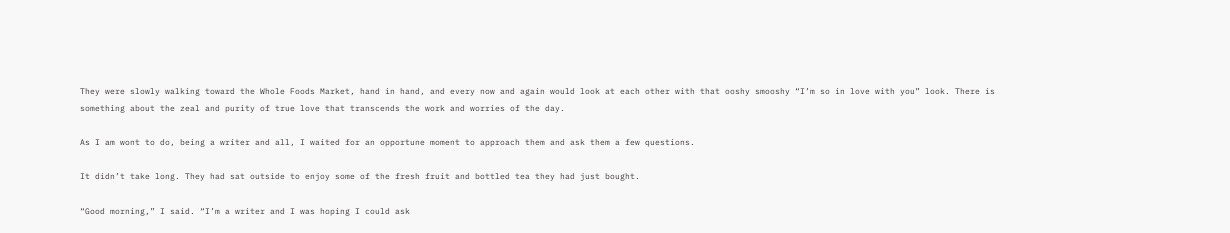They were slowly walking toward the Whole Foods Market, hand in hand, and every now and again would look at each other with that ooshy smooshy “I’m so in love with you” look. There is something about the zeal and purity of true love that transcends the work and worries of the day.

As I am wont to do, being a writer and all, I waited for an opportune moment to approach them and ask them a few questions.

It didn’t take long. They had sat outside to enjoy some of the fresh fruit and bottled tea they had just bought.

“Good morning,” I said. “I’m a writer and I was hoping I could ask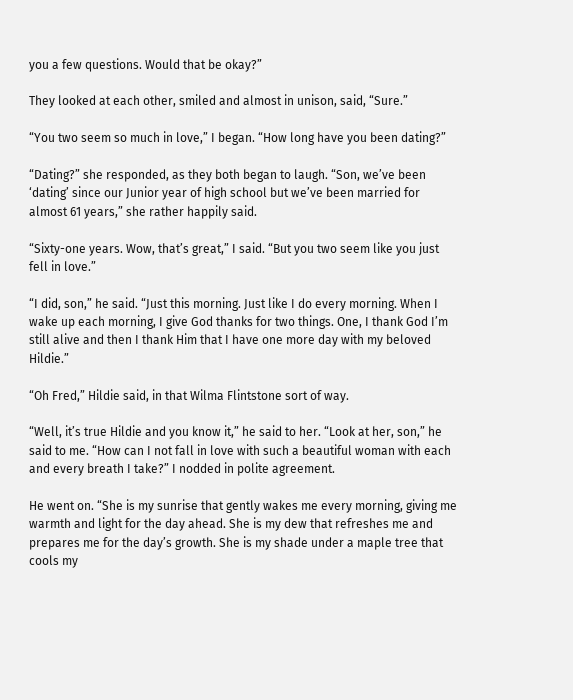you a few questions. Would that be okay?”

They looked at each other, smiled and almost in unison, said, “Sure.”

“You two seem so much in love,” I began. “How long have you been dating?”

“Dating?” she responded, as they both began to laugh. “Son, we’ve been ‘dating’ since our Junior year of high school but we’ve been married for almost 61 years,” she rather happily said.

“Sixty-one years. Wow, that’s great,” I said. “But you two seem like you just fell in love.”

“I did, son,” he said. “Just this morning. Just like I do every morning. When I wake up each morning, I give God thanks for two things. One, I thank God I’m still alive and then I thank Him that I have one more day with my beloved Hildie.”

“Oh Fred,” Hildie said, in that Wilma Flintstone sort of way.

“Well, it’s true Hildie and you know it,” he said to her. “Look at her, son,” he said to me. “How can I not fall in love with such a beautiful woman with each and every breath I take?” I nodded in polite agreement.

He went on. “She is my sunrise that gently wakes me every morning, giving me warmth and light for the day ahead. She is my dew that refreshes me and prepares me for the day’s growth. She is my shade under a maple tree that cools my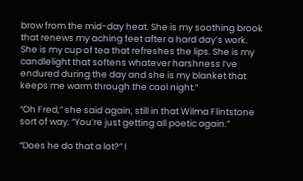brow from the mid-day heat. She is my soothing brook that renews my aching feet after a hard day’s work. She is my cup of tea that refreshes the lips. She is my candlelight that softens whatever harshness I’ve endured during the day and she is my blanket that keeps me warm through the cool night.”

“Oh Fred,” she said again, still in that Wilma Flintstone sort of way. “You’re just getting all poetic again.”

“Does he do that a lot?” I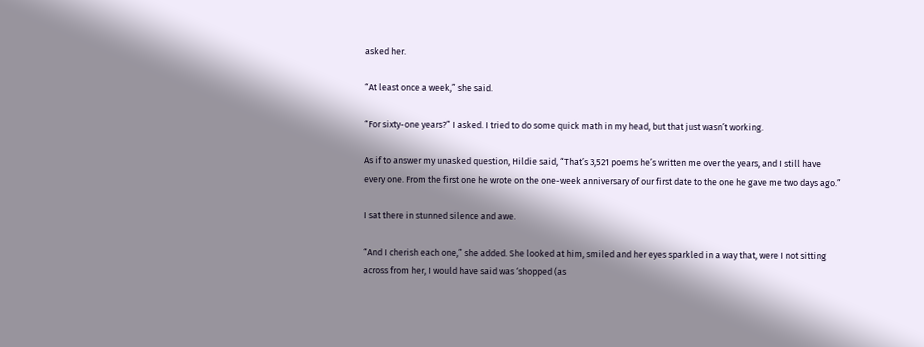asked her.

“At least once a week,” she said.

“For sixty-one years?” I asked. I tried to do some quick math in my head, but that just wasn’t working.

As if to answer my unasked question, Hildie said, “That’s 3,521 poems he’s written me over the years, and I still have every one. From the first one he wrote on the one-week anniversary of our first date to the one he gave me two days ago.”

I sat there in stunned silence and awe.

“And I cherish each one,” she added. She looked at him, smiled and her eyes sparkled in a way that, were I not sitting across from her, I would have said was ‘shopped (as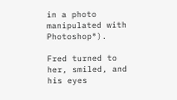in a photo manipulated with Photoshop®).

Fred turned to her, smiled, and his eyes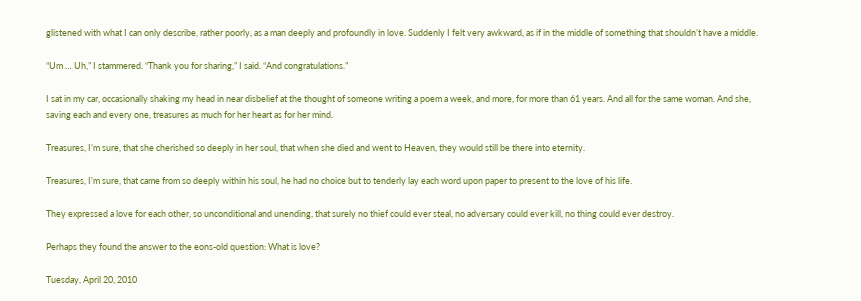glistened with what I can only describe, rather poorly, as a man deeply and profoundly in love. Suddenly I felt very awkward, as if in the middle of something that shouldn’t have a middle.

“Um … Uh,” I stammered. “Thank you for sharing,” I said. “And congratulations.”

I sat in my car, occasionally shaking my head in near disbelief at the thought of someone writing a poem a week, and more, for more than 61 years. And all for the same woman. And she, saving each and every one, treasures as much for her heart as for her mind.

Treasures, I’m sure, that she cherished so deeply in her soul, that when she died and went to Heaven, they would still be there into eternity.

Treasures, I’m sure, that came from so deeply within his soul, he had no choice but to tenderly lay each word upon paper to present to the love of his life.

They expressed a love for each other, so unconditional and unending, that surely no thief could ever steal, no adversary could ever kill, no thing could ever destroy.

Perhaps they found the answer to the eons-old question: What is love?

Tuesday, April 20, 2010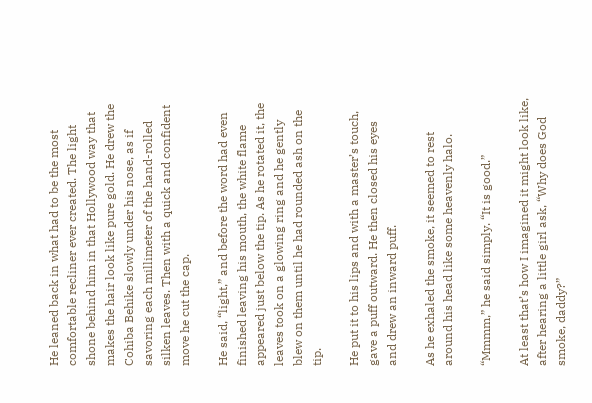He leaned back in what had to be the most comfortable recliner ever created. The light shone behind him in that Hollywood way that makes the hair look like pure gold. He drew the Cohiba Behike slowly under his nose, as if savoring each millimeter of the hand-rolled silken leaves. Then with a quick and confident move he cut the cap.

He said, “light,” and before the word had even finished leaving his mouth, the white flame appeared just below the tip. As he rotated it, the leaves took on a glowing ring and he gently blew on them until he had rounded ash on the tip.

He put it to his lips and with a master’s touch, gave a puff outward. He then closed his eyes and drew an inward puff.

As he exhaled the smoke, it seemed to rest around his head like some heavenly halo.

“Mmmm,” he said simply. “It is good.”

At least that’s how I imagined it might look like, after hearing a little girl ask, “Why does God smoke, daddy?”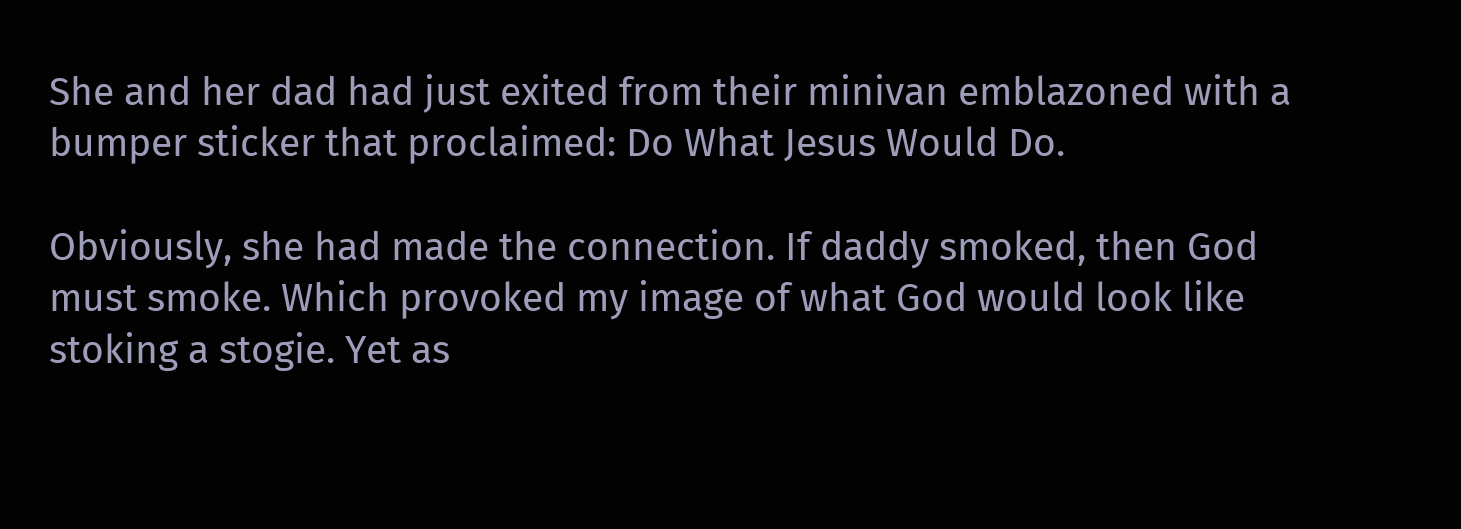She and her dad had just exited from their minivan emblazoned with a bumper sticker that proclaimed: Do What Jesus Would Do.

Obviously, she had made the connection. If daddy smoked, then God must smoke. Which provoked my image of what God would look like stoking a stogie. Yet as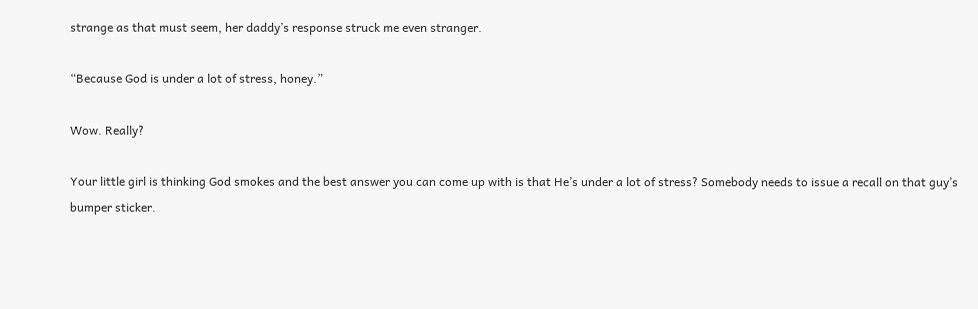strange as that must seem, her daddy’s response struck me even stranger.

“Because God is under a lot of stress, honey.”

Wow. Really?

Your little girl is thinking God smokes and the best answer you can come up with is that He’s under a lot of stress? Somebody needs to issue a recall on that guy’s bumper sticker.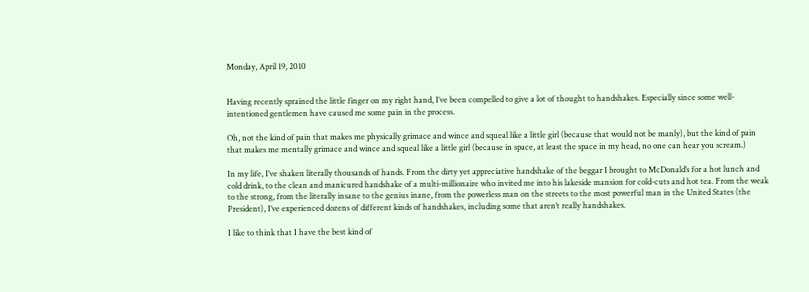Monday, April 19, 2010


Having recently sprained the little finger on my right hand, I’ve been compelled to give a lot of thought to handshakes. Especially since some well-intentioned gentlemen have caused me some pain in the process.

Oh, not the kind of pain that makes me physically grimace and wince and squeal like a little girl (because that would not be manly), but the kind of pain that makes me mentally grimace and wince and squeal like a little girl (because in space, at least the space in my head, no one can hear you scream.)

In my life, I’ve shaken literally thousands of hands. From the dirty yet appreciative handshake of the beggar I brought to McDonald’s for a hot lunch and cold drink, to the clean and manicured handshake of a multi-millionaire who invited me into his lakeside mansion for cold-cuts and hot tea. From the weak to the strong, from the literally insane to the genius inane, from the powerless man on the streets to the most powerful man in the United States (the President), I’ve experienced dozens of different kinds of handshakes, including some that aren’t really handshakes.

I like to think that I have the best kind of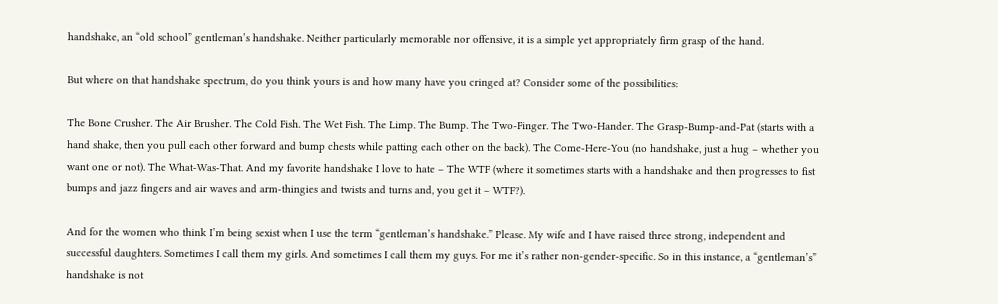handshake, an “old school” gentleman’s handshake. Neither particularly memorable nor offensive, it is a simple yet appropriately firm grasp of the hand.

But where on that handshake spectrum, do you think yours is and how many have you cringed at? Consider some of the possibilities:

The Bone Crusher. The Air Brusher. The Cold Fish. The Wet Fish. The Limp. The Bump. The Two-Finger. The Two-Hander. The Grasp-Bump-and-Pat (starts with a hand shake, then you pull each other forward and bump chests while patting each other on the back). The Come-Here-You (no handshake, just a hug – whether you want one or not). The What-Was-That. And my favorite handshake I love to hate – The WTF (where it sometimes starts with a handshake and then progresses to fist bumps and jazz fingers and air waves and arm-thingies and twists and turns and, you get it – WTF?).

And for the women who think I’m being sexist when I use the term “gentleman’s handshake.” Please. My wife and I have raised three strong, independent and successful daughters. Sometimes I call them my girls. And sometimes I call them my guys. For me it’s rather non-gender-specific. So in this instance, a “gentleman’s” handshake is not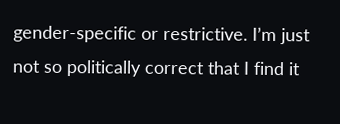gender-specific or restrictive. I’m just not so politically correct that I find it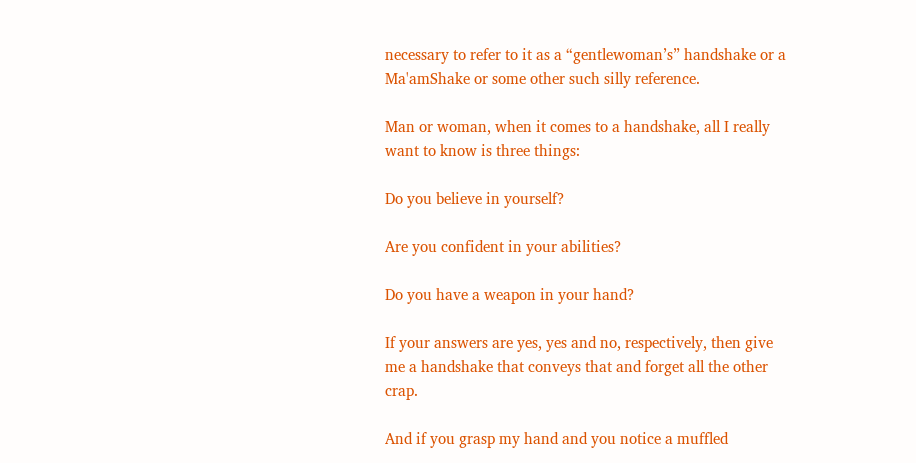necessary to refer to it as a “gentlewoman’s” handshake or a Ma'amShake or some other such silly reference.

Man or woman, when it comes to a handshake, all I really want to know is three things:

Do you believe in yourself?

Are you confident in your abilities?

Do you have a weapon in your hand?

If your answers are yes, yes and no, respectively, then give me a handshake that conveys that and forget all the other crap.

And if you grasp my hand and you notice a muffled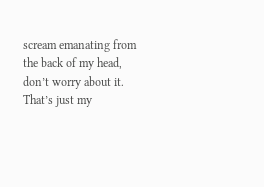scream emanating from the back of my head, don’t worry about it. That’s just my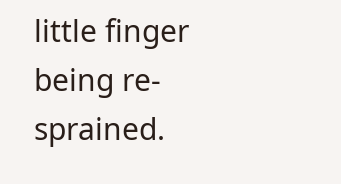little finger being re-sprained.